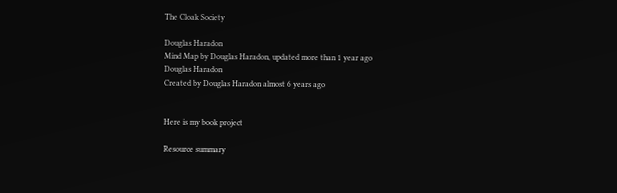The Cloak Society

Douglas Haradon
Mind Map by Douglas Haradon, updated more than 1 year ago
Douglas Haradon
Created by Douglas Haradon almost 6 years ago


Here is my book project

Resource summary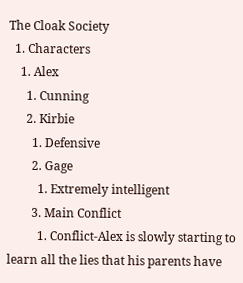The Cloak Society
  1. Characters
    1. Alex
      1. Cunning
      2. Kirbie
        1. Defensive
        2. Gage
          1. Extremely intelligent
        3. Main Conflict
          1. Conflict-Alex is slowly starting to learn all the lies that his parents have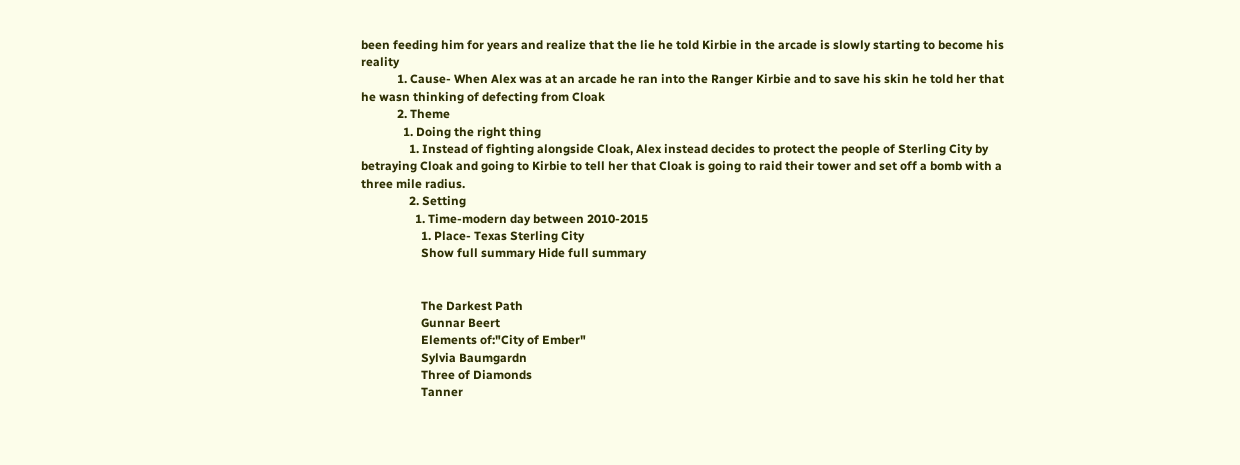been feeding him for years and realize that the lie he told Kirbie in the arcade is slowly starting to become his reality
            1. Cause- When Alex was at an arcade he ran into the Ranger Kirbie and to save his skin he told her that he wasn thinking of defecting from Cloak
            2. Theme
              1. Doing the right thing
                1. Instead of fighting alongside Cloak, Alex instead decides to protect the people of Sterling City by betraying Cloak and going to Kirbie to tell her that Cloak is going to raid their tower and set off a bomb with a three mile radius.
                2. Setting
                  1. Time-modern day between 2010-2015
                    1. Place- Texas Sterling City
                    Show full summary Hide full summary


                    The Darkest Path
                    Gunnar Beert
                    Elements of:"City of Ember"
                    Sylvia Baumgardn
                    Three of Diamonds
                    Tanner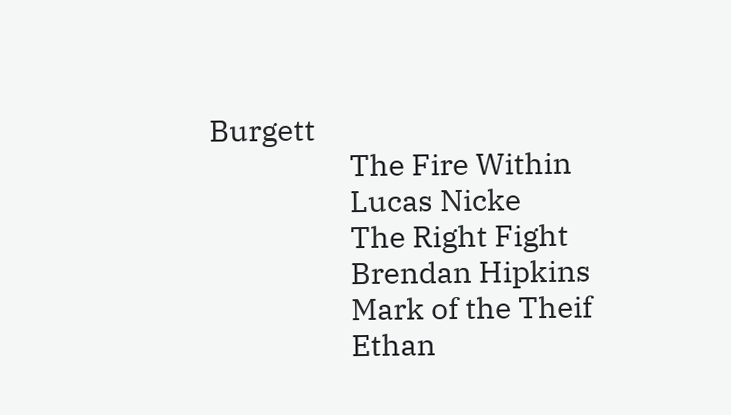Burgett
                    The Fire Within
                    Lucas Nicke
                    The Right Fight
                    Brendan Hipkins
                    Mark of the Theif
                    Ethan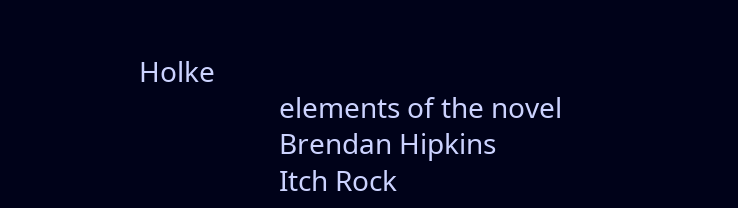Holke
                    elements of the novel
                    Brendan Hipkins
                    Itch Rock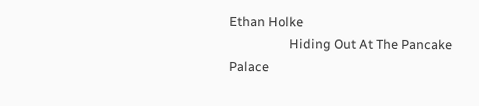Ethan Holke
                    Hiding Out At The Pancake Palace